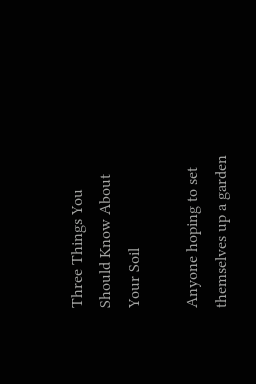Three Things You Should Know About Your Soil

Anyone hoping to set themselves up a garden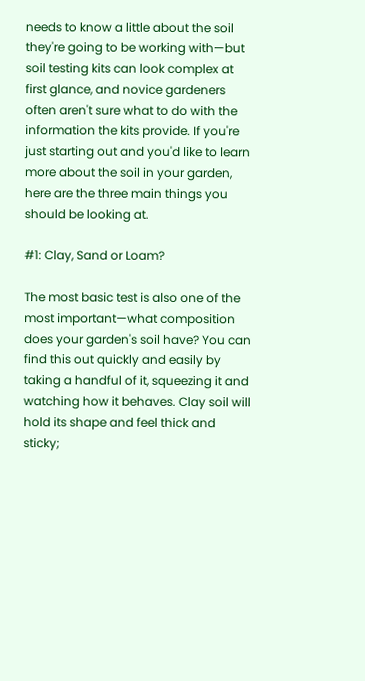needs to know a little about the soil they're going to be working with—but soil testing kits can look complex at first glance, and novice gardeners often aren't sure what to do with the information the kits provide. If you're just starting out and you'd like to learn more about the soil in your garden, here are the three main things you should be looking at.

#1: Clay, Sand or Loam?

The most basic test is also one of the most important—what composition does your garden's soil have? You can find this out quickly and easily by taking a handful of it, squeezing it and watching how it behaves. Clay soil will hold its shape and feel thick and sticky;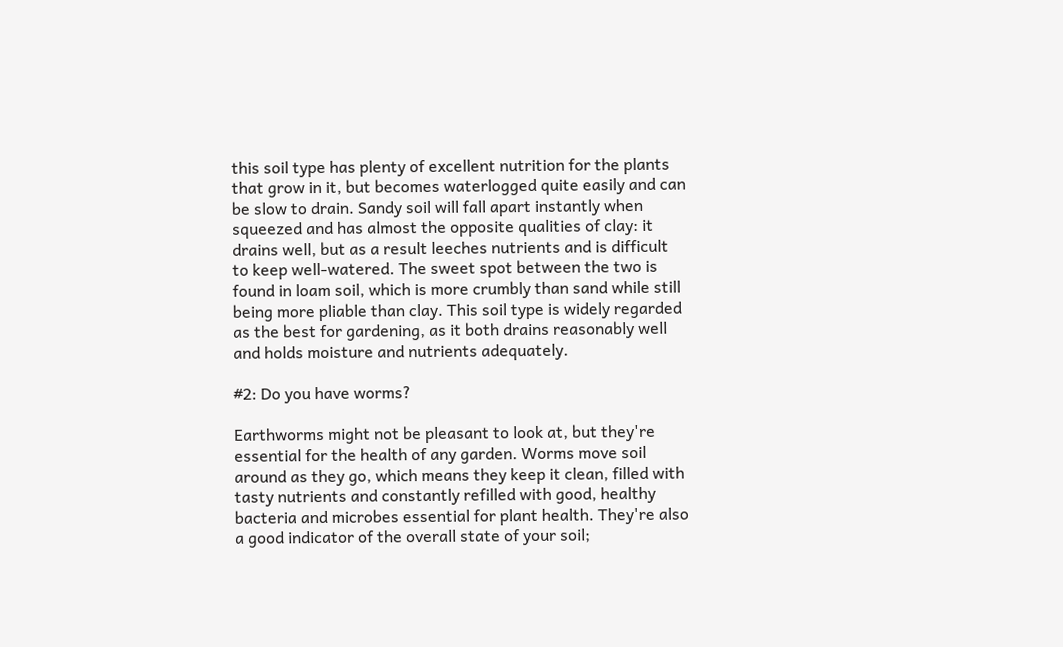this soil type has plenty of excellent nutrition for the plants that grow in it, but becomes waterlogged quite easily and can be slow to drain. Sandy soil will fall apart instantly when squeezed and has almost the opposite qualities of clay: it drains well, but as a result leeches nutrients and is difficult to keep well-watered. The sweet spot between the two is found in loam soil, which is more crumbly than sand while still being more pliable than clay. This soil type is widely regarded as the best for gardening, as it both drains reasonably well and holds moisture and nutrients adequately.

#2: Do you have worms?

Earthworms might not be pleasant to look at, but they're essential for the health of any garden. Worms move soil around as they go, which means they keep it clean, filled with tasty nutrients and constantly refilled with good, healthy bacteria and microbes essential for plant health. They're also a good indicator of the overall state of your soil;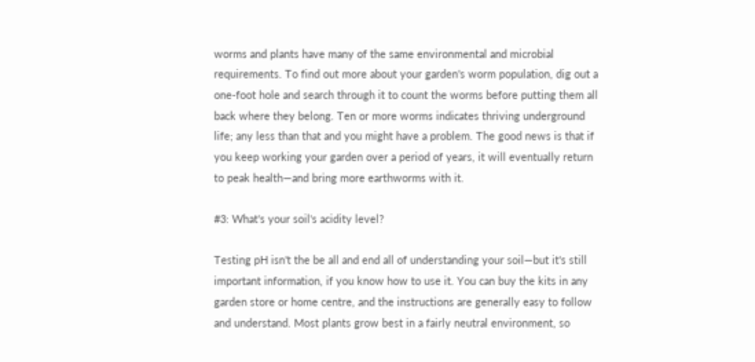worms and plants have many of the same environmental and microbial requirements. To find out more about your garden's worm population, dig out a one-foot hole and search through it to count the worms before putting them all back where they belong. Ten or more worms indicates thriving underground life; any less than that and you might have a problem. The good news is that if you keep working your garden over a period of years, it will eventually return to peak health—and bring more earthworms with it.

#3: What's your soil's acidity level?

Testing pH isn't the be all and end all of understanding your soil—but it's still important information, if you know how to use it. You can buy the kits in any garden store or home centre, and the instructions are generally easy to follow and understand. Most plants grow best in a fairly neutral environment, so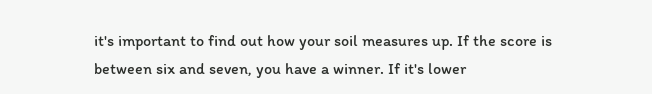it's important to find out how your soil measures up. If the score is between six and seven, you have a winner. If it's lower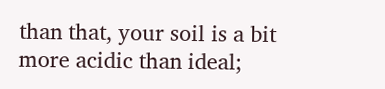than that, your soil is a bit more acidic than ideal;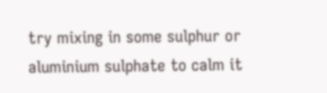try mixing in some sulphur or aluminium sulphate to calm it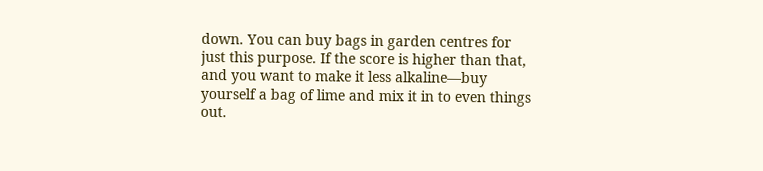down. You can buy bags in garden centres for just this purpose. If the score is higher than that, and you want to make it less alkaline—buy yourself a bag of lime and mix it in to even things out.